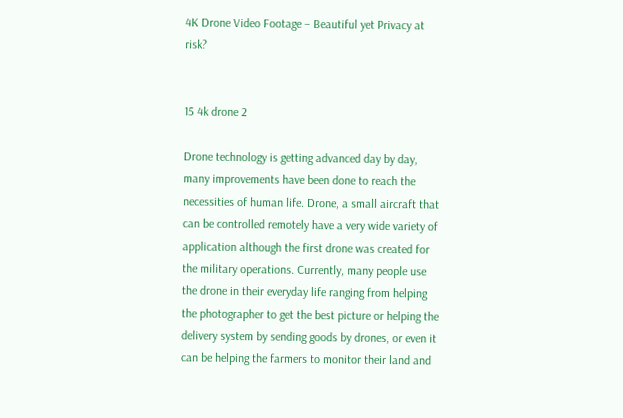4K Drone Video Footage – Beautiful yet Privacy at risk?


15 4k drone 2

Drone technology is getting advanced day by day, many improvements have been done to reach the necessities of human life. Drone, a small aircraft that can be controlled remotely have a very wide variety of application although the first drone was created for the military operations. Currently, many people use the drone in their everyday life ranging from helping the photographer to get the best picture or helping the delivery system by sending goods by drones, or even it can be helping the farmers to monitor their land and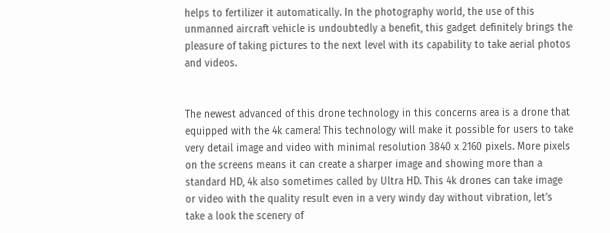helps to fertilizer it automatically. In the photography world, the use of this unmanned aircraft vehicle is undoubtedly a benefit, this gadget definitely brings the pleasure of taking pictures to the next level with its capability to take aerial photos and videos.


The newest advanced of this drone technology in this concerns area is a drone that equipped with the 4k camera! This technology will make it possible for users to take very detail image and video with minimal resolution 3840 x 2160 pixels. More pixels on the screens means it can create a sharper image and showing more than a standard HD, 4k also sometimes called by Ultra HD. This 4k drones can take image or video with the quality result even in a very windy day without vibration, let’s take a look the scenery of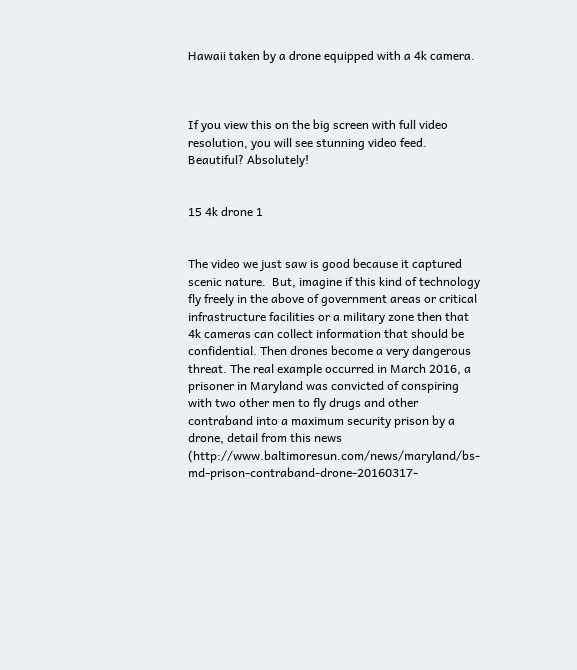Hawaii taken by a drone equipped with a 4k camera.



If you view this on the big screen with full video resolution, you will see stunning video feed. Beautiful? Absolutely!


15 4k drone 1


The video we just saw is good because it captured scenic nature.  But, imagine if this kind of technology fly freely in the above of government areas or critical infrastructure facilities or a military zone then that 4k cameras can collect information that should be confidential. Then drones become a very dangerous threat. The real example occurred in March 2016, a prisoner in Maryland was convicted of conspiring with two other men to fly drugs and other contraband into a maximum security prison by a drone, detail from this news (http://www.baltimoresun.com/news/maryland/bs-md-prison-contraband-drone-20160317-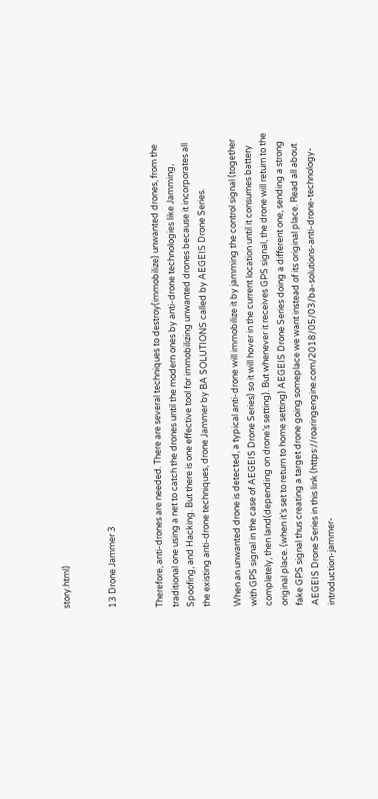story.html)


13 Drone Jammer 3


Therefore, anti-drones are needed. There are several techniques to destroy(immobilize) unwanted drones, from the traditional one using a net to catch the drones until the modern ones by anti-drone technologies like Jamming, Spoofing, and Hacking. But there is one effective tool for immobilizing unwanted drones because it incorporates all the existing anti-drone techniques, drone Jammer by BA SOLUTIONS called by AEGEIS Drone Series.

When an unwanted drone is detected, a typical anti-drone will immobilize it by jamming the control signal (together with GPS signal in the case of AEGEIS Drone Series) so it will hover in the current location until it consumes battery completely, then land(depending on drone’s setting). But whenever it receives GPS signal, the drone will return to the original place. (when it’s set to return to home setting) AEGEIS Drone Series doing a different one, sending a strong fake GPS signal thus creating a target drone going someplace we want instead of its original place. Read all about AEGEIS Drone Series in this link (https://roaringengine.com/2018/05/03/ba-solutions-anti-drone-technology-introduction-jammer-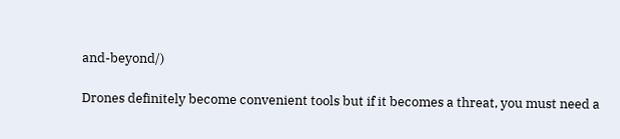and-beyond/)

Drones definitely become convenient tools but if it becomes a threat, you must need a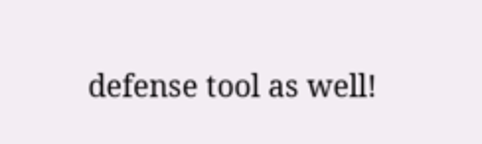defense tool as well!